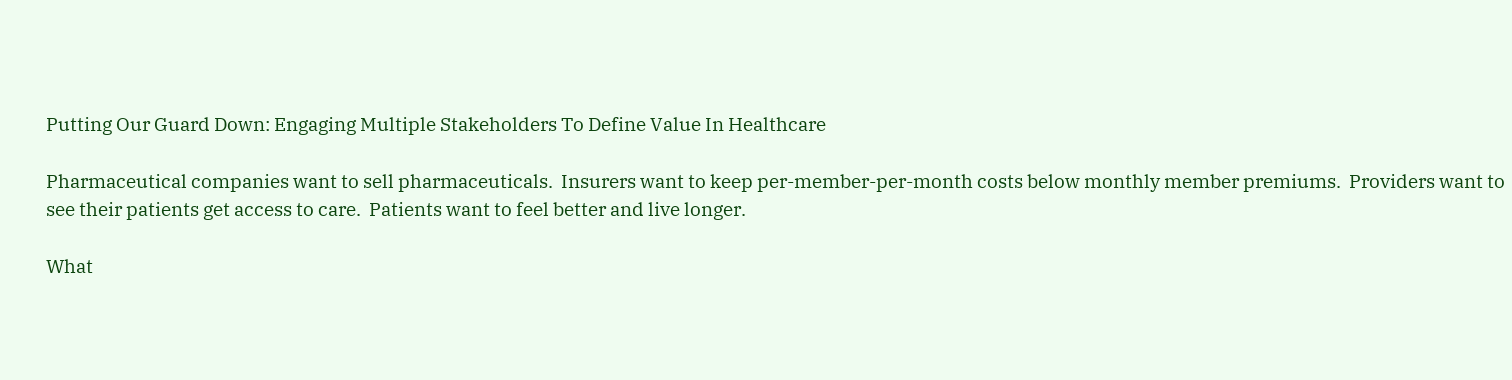Putting Our Guard Down: Engaging Multiple Stakeholders To Define Value In Healthcare

Pharmaceutical companies want to sell pharmaceuticals.  Insurers want to keep per-member-per-month costs below monthly member premiums.  Providers want to see their patients get access to care.  Patients want to feel better and live longer.

What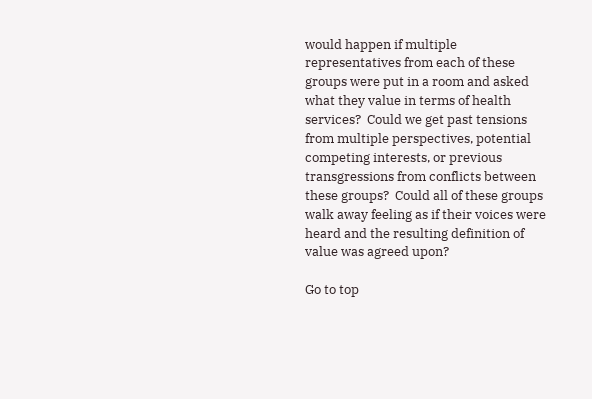would happen if multiple representatives from each of these groups were put in a room and asked what they value in terms of health services?  Could we get past tensions from multiple perspectives, potential competing interests, or previous transgressions from conflicts between these groups?  Could all of these groups walk away feeling as if their voices were heard and the resulting definition of value was agreed upon?

Go to top